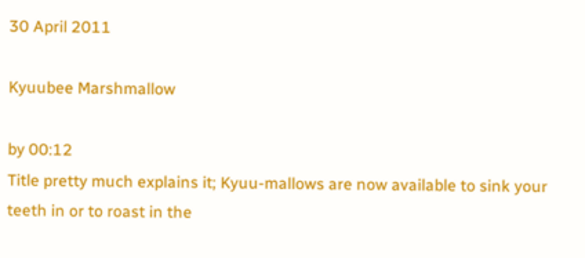30 April 2011

Kyuubee Marshmallow

by 00:12
Title pretty much explains it; Kyuu-mallows are now available to sink your teeth in or to roast in the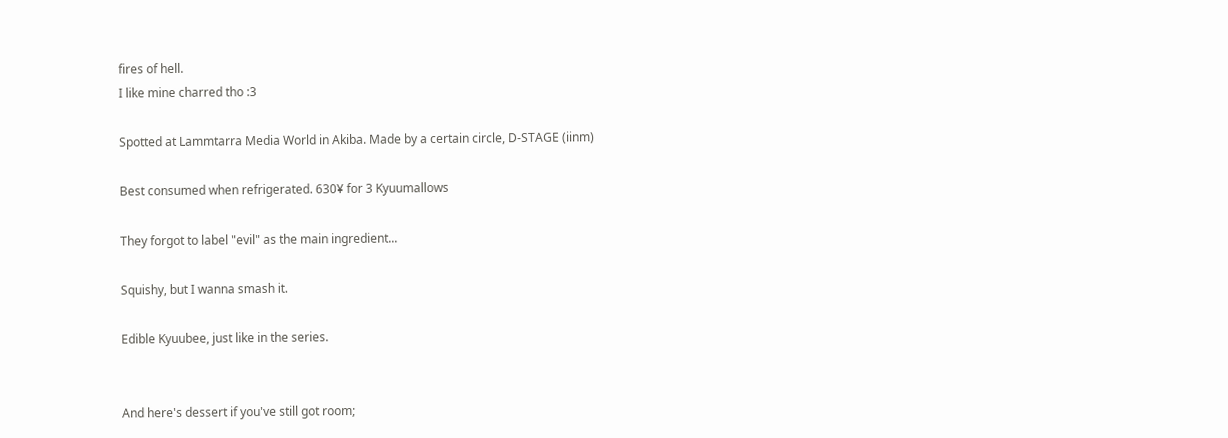fires of hell.
I like mine charred tho :3

Spotted at Lammtarra Media World in Akiba. Made by a certain circle, D-STAGE (iinm)

Best consumed when refrigerated. 630¥ for 3 Kyuumallows

They forgot to label "evil" as the main ingredient...

Squishy, but I wanna smash it.

Edible Kyuubee, just like in the series.


And here's dessert if you've still got room;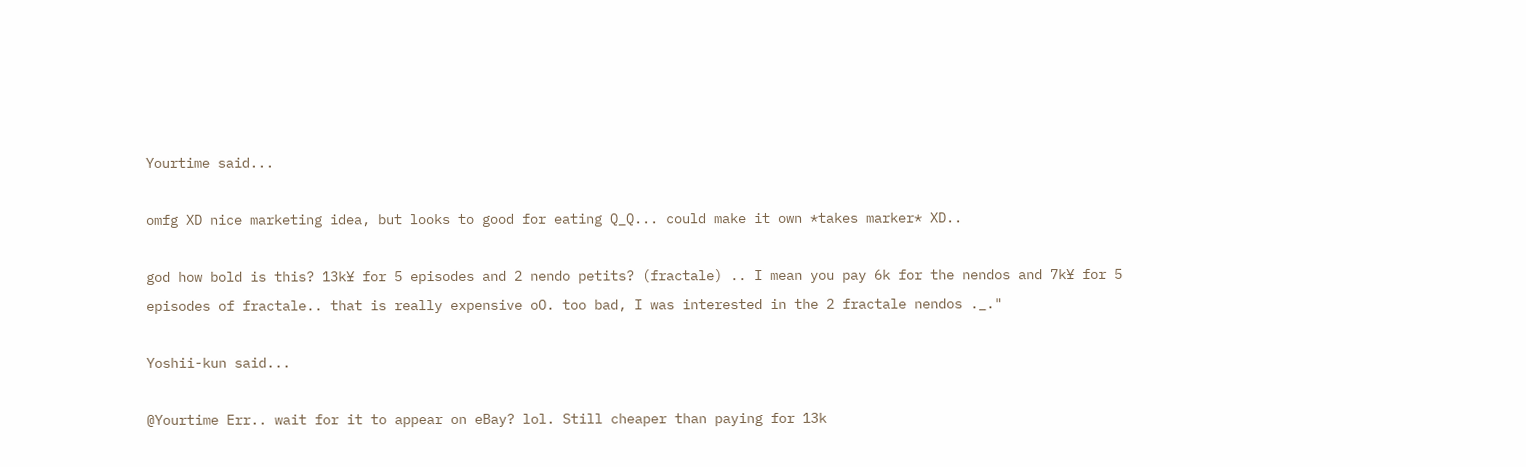Yourtime said...

omfg XD nice marketing idea, but looks to good for eating Q_Q... could make it own *takes marker* XD..

god how bold is this? 13k¥ for 5 episodes and 2 nendo petits? (fractale) .. I mean you pay 6k for the nendos and 7k¥ for 5 episodes of fractale.. that is really expensive oO. too bad, I was interested in the 2 fractale nendos ._."

Yoshii-kun said...

@Yourtime Err.. wait for it to appear on eBay? lol. Still cheaper than paying for 13k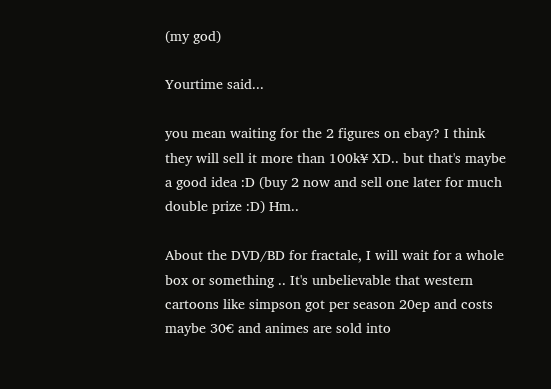(my god)

Yourtime said...

you mean waiting for the 2 figures on ebay? I think they will sell it more than 100k¥ XD.. but that's maybe a good idea :D (buy 2 now and sell one later for much double prize :D) Hm..

About the DVD/BD for fractale, I will wait for a whole box or something .. It's unbelievable that western cartoons like simpson got per season 20ep and costs maybe 30€ and animes are sold into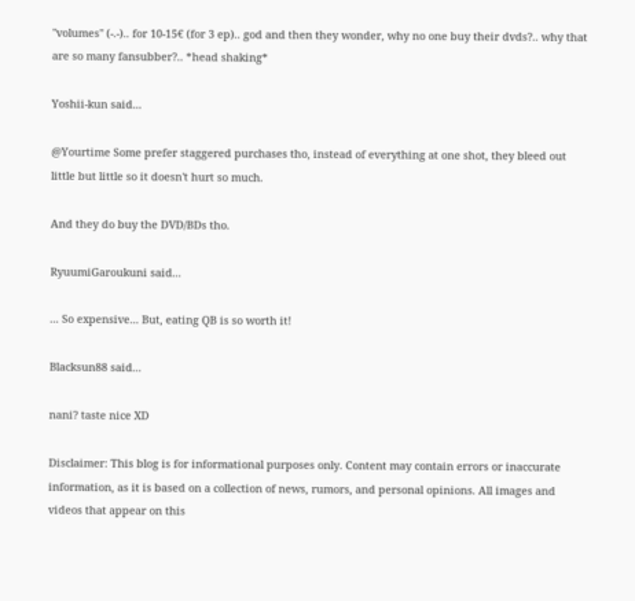"volumes" (-.-).. for 10-15€ (for 3 ep).. god and then they wonder, why no one buy their dvds?.. why that are so many fansubber?.. *head shaking*

Yoshii-kun said...

@Yourtime Some prefer staggered purchases tho, instead of everything at one shot, they bleed out little but little so it doesn't hurt so much.

And they do buy the DVD/BDs tho.

RyuumiGaroukuni said...

... So expensive... But, eating QB is so worth it!

Blacksun88 said...

nani? taste nice XD

Disclaimer: This blog is for informational purposes only. Content may contain errors or inaccurate information, as it is based on a collection of news, rumors, and personal opinions. All images and videos that appear on this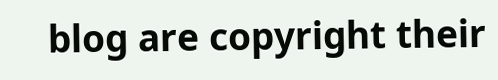blog are copyright their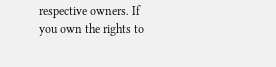respective owners. If you own the rights to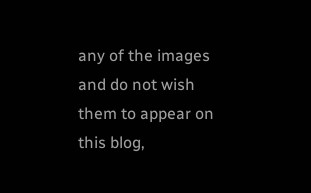any of the images and do not wish them to appear on this blog,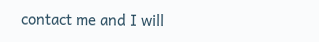contact me and I will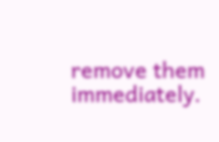remove them immediately.